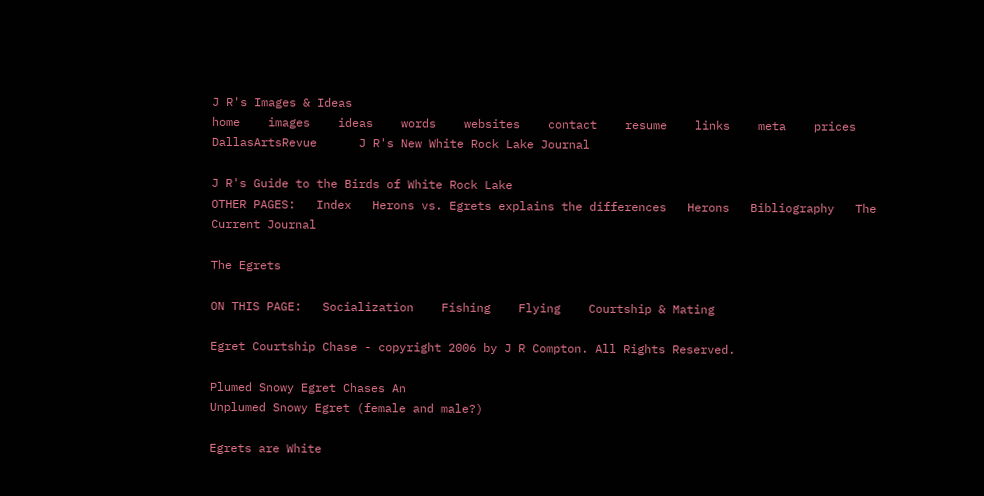J R's Images & Ideas
home    images    ideas    words    websites    contact    resume    links    meta    prices
DallasArtsRevue      J R's New White Rock Lake Journal

J R's Guide to the Birds of White Rock Lake
OTHER PAGES:   Index   Herons vs. Egrets explains the differences   Herons   Bibliography   The Current Journal

The Egrets

ON THIS PAGE:   Socialization    Fishing    Flying    Courtship & Mating

Egret Courtship Chase - copyright 2006 by J R Compton. All Rights Reserved.

Plumed Snowy Egret Chases An
Unplumed Snowy Egret (female and male?)

Egrets are White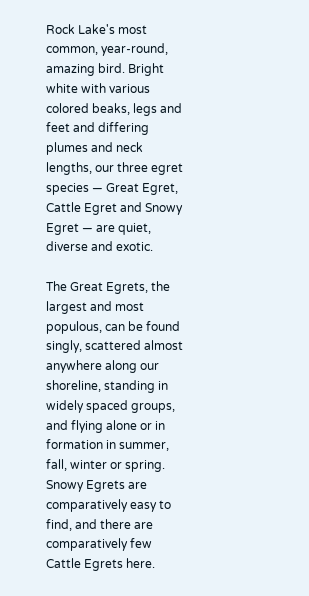Rock Lake's most common, year-round, amazing bird. Bright white with various colored beaks, legs and feet and differing plumes and neck lengths, our three egret species — Great Egret, Cattle Egret and Snowy Egret — are quiet, diverse and exotic.

The Great Egrets, the largest and most populous, can be found singly, scattered almost anywhere along our shoreline, standing in widely spaced groups, and flying alone or in formation in summer, fall, winter or spring. Snowy Egrets are comparatively easy to find, and there are comparatively few Cattle Egrets here.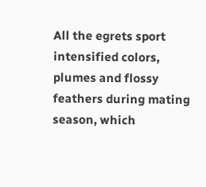All the egrets sport intensified colors, plumes and flossy feathers during mating season, which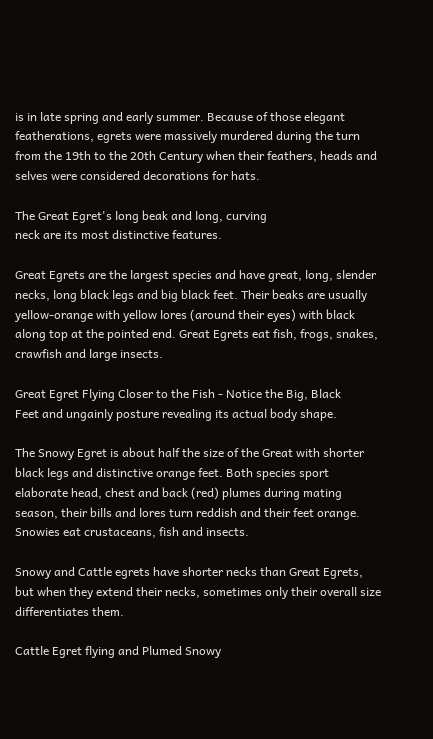is in late spring and early summer. Because of those elegant featherations, egrets were massively murdered during the turn from the 19th to the 20th Century when their feathers, heads and selves were considered decorations for hats.

The Great Egret's long beak and long, curving
neck are its most distinctive features.

Great Egrets are the largest species and have great, long, slender necks, long black legs and big black feet. Their beaks are usually yellow-orange with yellow lores (around their eyes) with black along top at the pointed end. Great Egrets eat fish, frogs, snakes, crawfish and large insects.

Great Egret Flying Closer to the Fish - Notice the Big, Black
Feet and ungainly posture revealing its actual body shape.

The Snowy Egret is about half the size of the Great with shorter black legs and distinctive orange feet. Both species sport elaborate head, chest and back (red) plumes during mating season, their bills and lores turn reddish and their feet orange. Snowies eat crustaceans, fish and insects.

Snowy and Cattle egrets have shorter necks than Great Egrets, but when they extend their necks, sometimes only their overall size differentiates them.

Cattle Egret flying and Plumed Snowy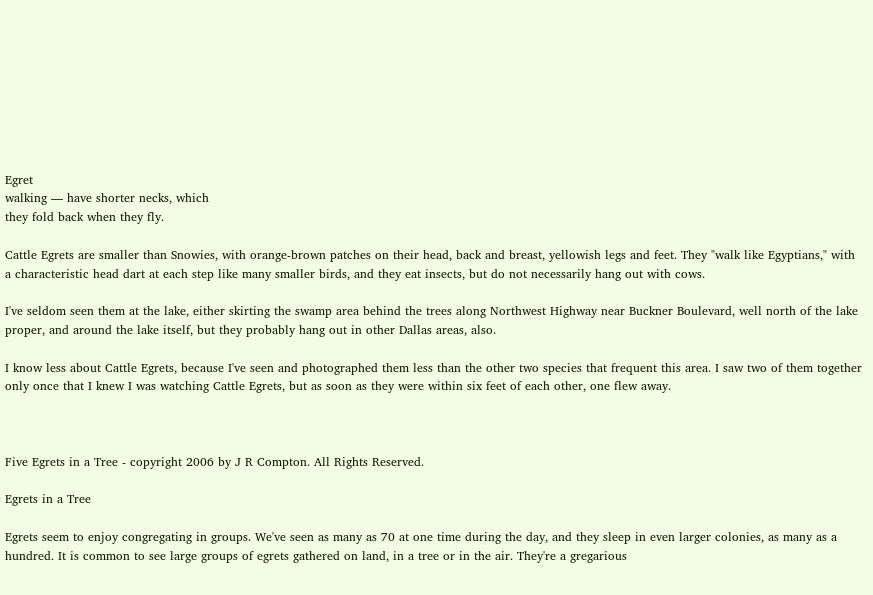Egret
walking — have shorter necks, which
they fold back when they fly.

Cattle Egrets are smaller than Snowies, with orange-brown patches on their head, back and breast, yellowish legs and feet. They "walk like Egyptians," with a characteristic head dart at each step like many smaller birds, and they eat insects, but do not necessarily hang out with cows.

I've seldom seen them at the lake, either skirting the swamp area behind the trees along Northwest Highway near Buckner Boulevard, well north of the lake proper, and around the lake itself, but they probably hang out in other Dallas areas, also.

I know less about Cattle Egrets, because I've seen and photographed them less than the other two species that frequent this area. I saw two of them together only once that I knew I was watching Cattle Egrets, but as soon as they were within six feet of each other, one flew away.



Five Egrets in a Tree - copyright 2006 by J R Compton. All Rights Reserved.

Egrets in a Tree

Egrets seem to enjoy congregating in groups. We've seen as many as 70 at one time during the day, and they sleep in even larger colonies, as many as a hundred. It is common to see large groups of egrets gathered on land, in a tree or in the air. They're a gregarious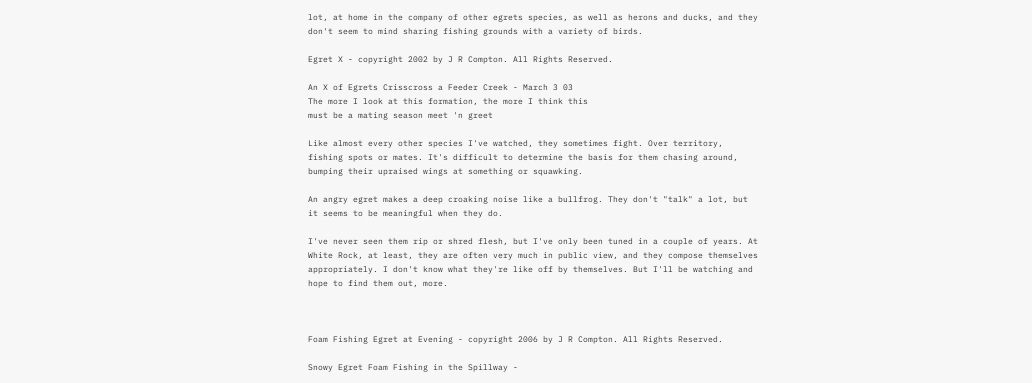lot, at home in the company of other egrets species, as well as herons and ducks, and they don't seem to mind sharing fishing grounds with a variety of birds.

Egret X - copyright 2002 by J R Compton. All Rights Reserved.

An X of Egrets Crisscross a Feeder Creek - March 3 03
The more I look at this formation, the more I think this
must be a mating season meet 'n greet

Like almost every other species I've watched, they sometimes fight. Over territory, fishing spots or mates. It's difficult to determine the basis for them chasing around, bumping their upraised wings at something or squawking.

An angry egret makes a deep croaking noise like a bullfrog. They don't "talk" a lot, but it seems to be meaningful when they do.

I've never seen them rip or shred flesh, but I've only been tuned in a couple of years. At White Rock, at least, they are often very much in public view, and they compose themselves appropriately. I don't know what they're like off by themselves. But I'll be watching and hope to find them out, more.



Foam Fishing Egret at Evening - copyright 2006 by J R Compton. All Rights Reserved.

Snowy Egret Foam Fishing in the Spillway -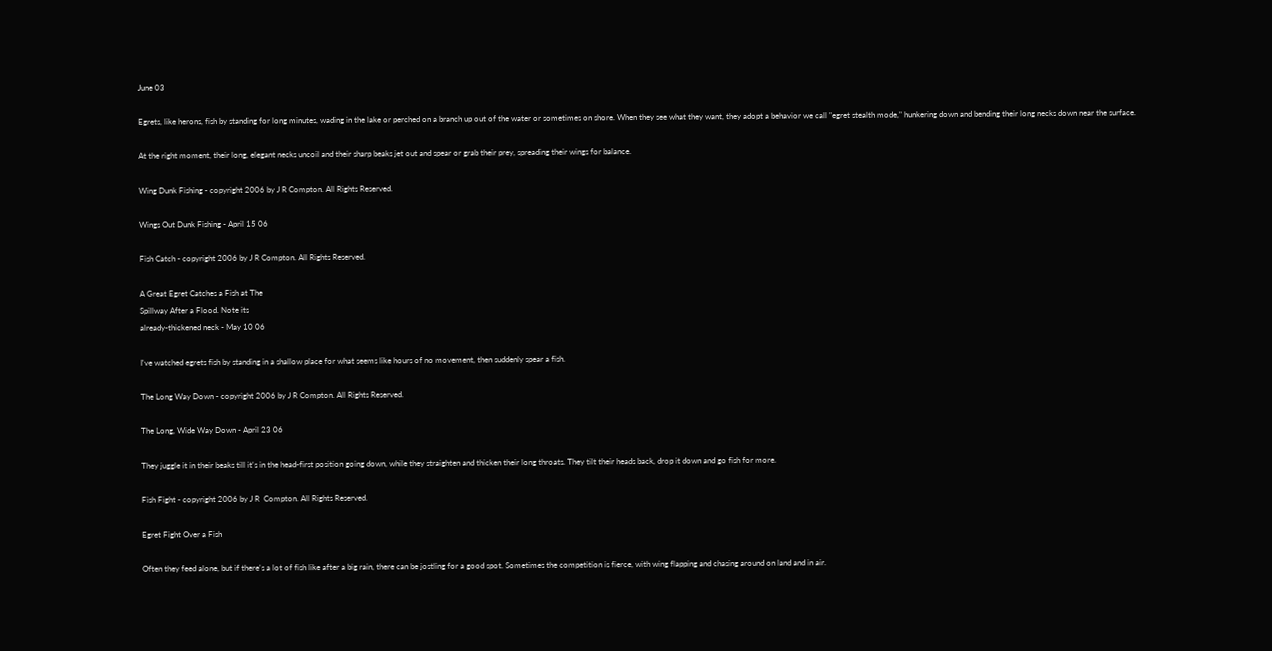June 03

Egrets, like herons, fish by standing for long minutes, wading in the lake or perched on a branch up out of the water or sometimes on shore. When they see what they want, they adopt a behavior we call "egret stealth mode," hunkering down and bending their long necks down near the surface.

At the right moment, their long, elegant necks uncoil and their sharp beaks jet out and spear or grab their prey, spreading their wings for balance.

Wing Dunk Fishing - copyright 2006 by J R Compton. All Rights Reserved.

Wings Out Dunk Fishing - April 15 06

Fish Catch - copyright 2006 by J R Compton. All Rights Reserved.

A Great Egret Catches a Fish at The
Spillway After a Flood. Note its
already-thickened neck - May 10 06

I've watched egrets fish by standing in a shallow place for what seems like hours of no movement, then suddenly spear a fish.

The Long Way Down - copyright 2006 by J R Compton. All Rights Reserved.

The Long, Wide Way Down - April 23 06

They juggle it in their beaks till it's in the head-first position going down, while they straighten and thicken their long throats. They tilt their heads back, drop it down and go fish for more.

Fish Fight - copyright 2006 by J R  Compton. All Rights Reserved.

Egret Fight Over a Fish

Often they feed alone, but if there's a lot of fish like after a big rain, there can be jostling for a good spot. Sometimes the competition is fierce, with wing flapping and chasing around on land and in air.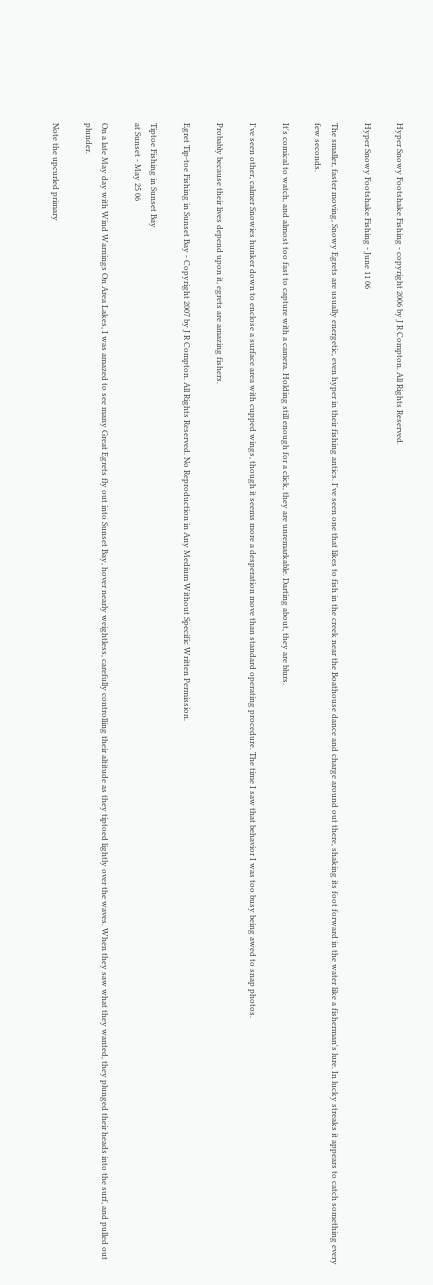Hyper Snowy Footshake Fishing - copyright 2006 by J R Compton. All Rights Reserved.

Hyper Snowy Footshake Fishing - June 11 06

The smaller, faster moving, Snowy Egrets are usually energetic, even hyper in their fishing antics. I've seen one that likes to fish in the creek near the Boathouse dance and charge around out there, shaking its foot forward in the water like a fisherman's lure. In lucky streaks it appears to catch something every few seconds.

It's comical to watch, and almost too fast to capture with a camera. Holding still enough for a click, they are unremarkable. Darting about, they are blurs.

I've seen other, calmer Snowies hunker down to enclose a surface area with cupped wings, though it seems more a desperation move than standard operating procedure. The time I saw that behavior I was too busy being awed to snap photos.

Probably because their lives depend upon it, egrets are amazing fishers.

Egret Tip-toe Fishing in Sunset Bay - Copyright 2007 by J R Compton. All Rights Reserved. No Reproduction in Any Medium Without Specific Written Permission.

Tiptoe Fishing in Sunset Bay
at Sunset - May 25 06

On a late May day with Wind Warnings On Area Lakes, I was amazed to see many Great Egrets fly out into Sunset Bay, hover nearly weightless, carefully controlling their altitude as they tiptoed lightly over the waves. When they saw what they wanted, they plunged their heads into the surf, and pulled out plunder.

Note the upcurled primary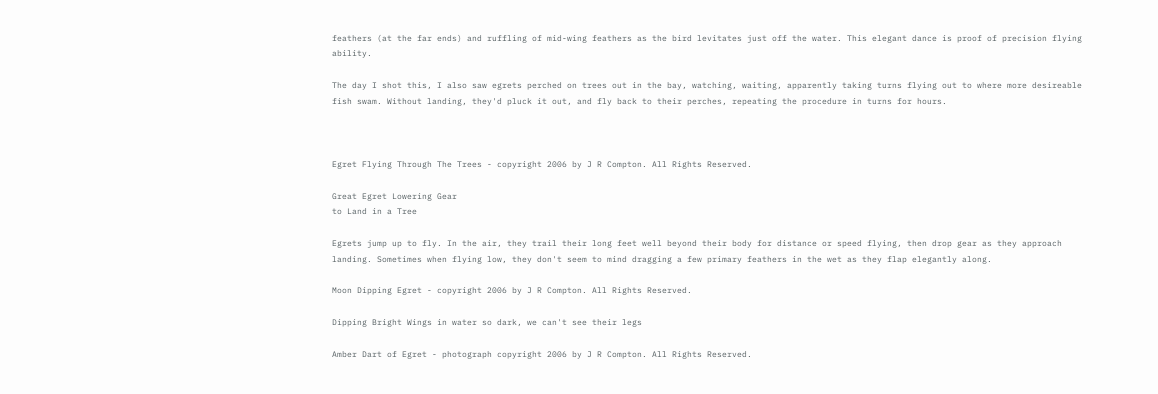feathers (at the far ends) and ruffling of mid-wing feathers as the bird levitates just off the water. This elegant dance is proof of precision flying ability.

The day I shot this, I also saw egrets perched on trees out in the bay, watching, waiting, apparently taking turns flying out to where more desireable fish swam. Without landing, they'd pluck it out, and fly back to their perches, repeating the procedure in turns for hours.



Egret Flying Through The Trees - copyright 2006 by J R Compton. All Rights Reserved.

Great Egret Lowering Gear
to Land in a Tree

Egrets jump up to fly. In the air, they trail their long feet well beyond their body for distance or speed flying, then drop gear as they approach landing. Sometimes when flying low, they don't seem to mind dragging a few primary feathers in the wet as they flap elegantly along.

Moon Dipping Egret - copyright 2006 by J R Compton. All Rights Reserved.

Dipping Bright Wings in water so dark, we can't see their legs

Amber Dart of Egret - photograph copyright 2006 by J R Compton. All Rights Reserved.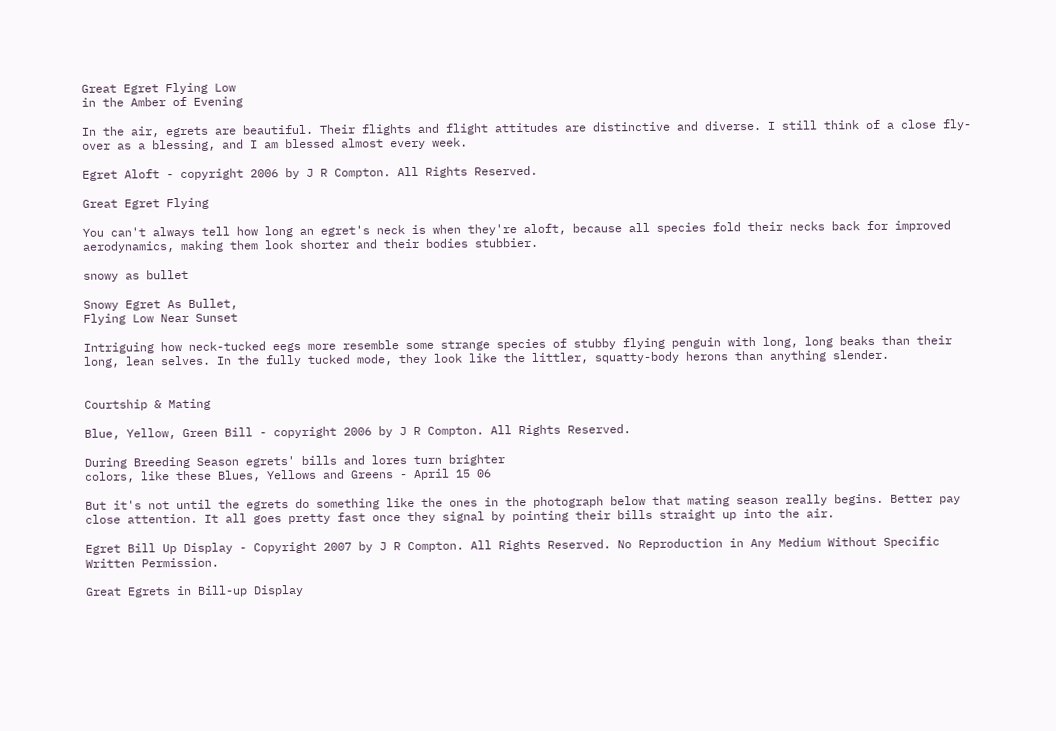Great Egret Flying Low
in the Amber of Evening

In the air, egrets are beautiful. Their flights and flight attitudes are distinctive and diverse. I still think of a close fly-over as a blessing, and I am blessed almost every week.

Egret Aloft - copyright 2006 by J R Compton. All Rights Reserved.

Great Egret Flying

You can't always tell how long an egret's neck is when they're aloft, because all species fold their necks back for improved aerodynamics, making them look shorter and their bodies stubbier.

snowy as bullet

Snowy Egret As Bullet,
Flying Low Near Sunset

Intriguing how neck-tucked eegs more resemble some strange species of stubby flying penguin with long, long beaks than their long, lean selves. In the fully tucked mode, they look like the littler, squatty-body herons than anything slender.


Courtship & Mating

Blue, Yellow, Green Bill - copyright 2006 by J R Compton. All Rights Reserved.

During Breeding Season egrets' bills and lores turn brighter
colors, like these Blues, Yellows and Greens - April 15 06

But it's not until the egrets do something like the ones in the photograph below that mating season really begins. Better pay close attention. It all goes pretty fast once they signal by pointing their bills straight up into the air.

Egret Bill Up Display - Copyright 2007 by J R Compton. All Rights Reserved. No Reproduction in Any Medium Without Specific Written Permission.

Great Egrets in Bill-up Display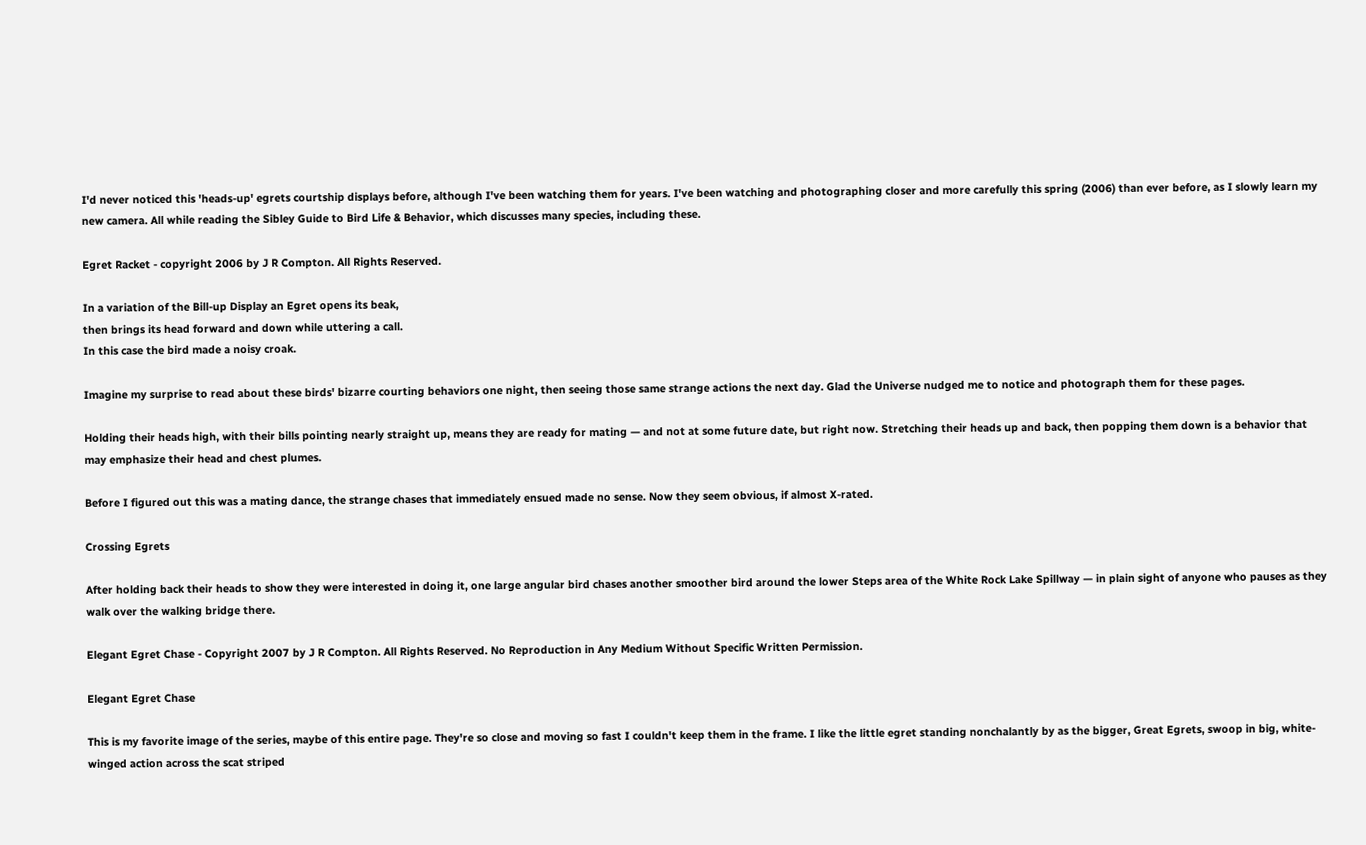I'd never noticed this 'heads-up' egrets courtship displays before, although I've been watching them for years. I've been watching and photographing closer and more carefully this spring (2006) than ever before, as I slowly learn my new camera. All while reading the Sibley Guide to Bird Life & Behavior, which discusses many species, including these.

Egret Racket - copyright 2006 by J R Compton. All Rights Reserved.

In a variation of the Bill-up Display an Egret opens its beak,
then brings its head forward and down while uttering a call.
In this case the bird made a noisy croak.

Imagine my surprise to read about these birds' bizarre courting behaviors one night, then seeing those same strange actions the next day. Glad the Universe nudged me to notice and photograph them for these pages.

Holding their heads high, with their bills pointing nearly straight up, means they are ready for mating — and not at some future date, but right now. Stretching their heads up and back, then popping them down is a behavior that may emphasize their head and chest plumes.

Before I figured out this was a mating dance, the strange chases that immediately ensued made no sense. Now they seem obvious, if almost X-rated.

Crossing Egrets

After holding back their heads to show they were interested in doing it, one large angular bird chases another smoother bird around the lower Steps area of the White Rock Lake Spillway — in plain sight of anyone who pauses as they walk over the walking bridge there.

Elegant Egret Chase - Copyright 2007 by J R Compton. All Rights Reserved. No Reproduction in Any Medium Without Specific Written Permission.

Elegant Egret Chase

This is my favorite image of the series, maybe of this entire page. They're so close and moving so fast I couldn't keep them in the frame. I like the little egret standing nonchalantly by as the bigger, Great Egrets, swoop in big, white-winged action across the scat striped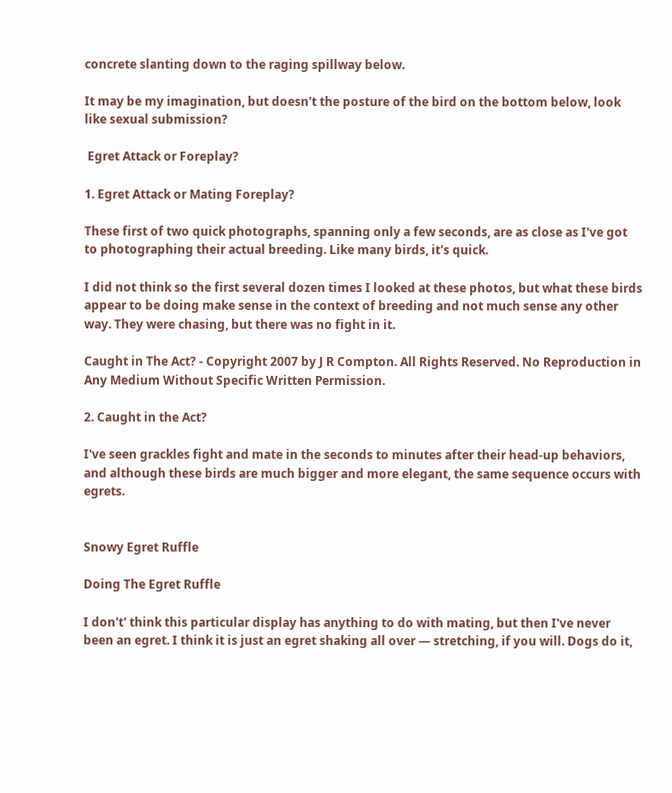concrete slanting down to the raging spillway below.

It may be my imagination, but doesn't the posture of the bird on the bottom below, look like sexual submission?

 Egret Attack or Foreplay?

1. Egret Attack or Mating Foreplay?

These first of two quick photographs, spanning only a few seconds, are as close as I've got to photographing their actual breeding. Like many birds, it's quick.

I did not think so the first several dozen times I looked at these photos, but what these birds appear to be doing make sense in the context of breeding and not much sense any other way. They were chasing, but there was no fight in it.

Caught in The Act? - Copyright 2007 by J R Compton. All Rights Reserved. No Reproduction in Any Medium Without Specific Written Permission.

2. Caught in the Act?

I've seen grackles fight and mate in the seconds to minutes after their head-up behaviors, and although these birds are much bigger and more elegant, the same sequence occurs with egrets.


Snowy Egret Ruffle

Doing The Egret Ruffle

I don't' think this particular display has anything to do with mating, but then I've never been an egret. I think it is just an egret shaking all over — stretching, if you will. Dogs do it,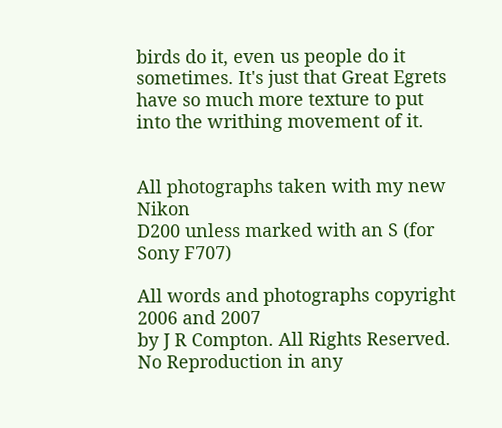birds do it, even us people do it sometimes. It's just that Great Egrets have so much more texture to put into the writhing movement of it.


All photographs taken with my new Nikon
D200 unless marked with an S (for Sony F707)

All words and photographs copyright 2006 and 2007
by J R Compton. All Rights Reserved.
No Reproduction in any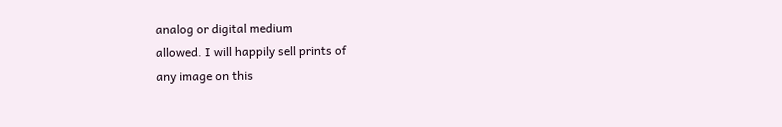analog or digital medium
allowed. I will happily sell prints of
any image on this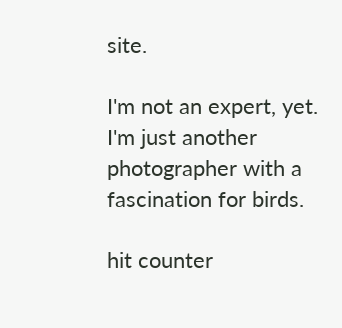site.

I'm not an expert, yet. I'm just another
photographer with a fascination for birds.

hit counter